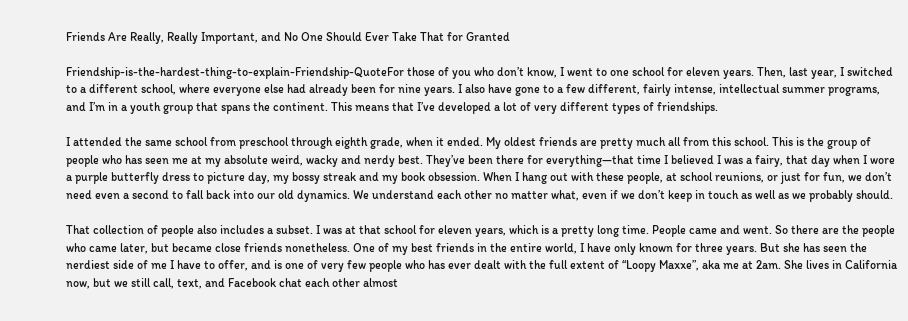Friends Are Really, Really Important, and No One Should Ever Take That for Granted

Friendship-is-the-hardest-thing-to-explain-Friendship-QuoteFor those of you who don’t know, I went to one school for eleven years. Then, last year, I switched to a different school, where everyone else had already been for nine years. I also have gone to a few different, fairly intense, intellectual summer programs, and I’m in a youth group that spans the continent. This means that I’ve developed a lot of very different types of friendships.

I attended the same school from preschool through eighth grade, when it ended. My oldest friends are pretty much all from this school. This is the group of people who has seen me at my absolute weird, wacky and nerdy best. They’ve been there for everything—that time I believed I was a fairy, that day when I wore a purple butterfly dress to picture day, my bossy streak and my book obsession. When I hang out with these people, at school reunions, or just for fun, we don’t need even a second to fall back into our old dynamics. We understand each other no matter what, even if we don’t keep in touch as well as we probably should.

That collection of people also includes a subset. I was at that school for eleven years, which is a pretty long time. People came and went. So there are the people who came later, but became close friends nonetheless. One of my best friends in the entire world, I have only known for three years. But she has seen the nerdiest side of me I have to offer, and is one of very few people who has ever dealt with the full extent of “Loopy Maxxe”, aka me at 2am. She lives in California now, but we still call, text, and Facebook chat each other almost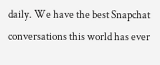daily. We have the best Snapchat conversations this world has ever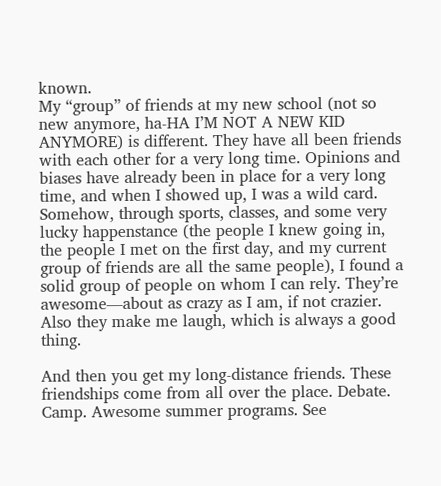known.
My “group” of friends at my new school (not so new anymore, ha-HA I’M NOT A NEW KID ANYMORE) is different. They have all been friends with each other for a very long time. Opinions and biases have already been in place for a very long time, and when I showed up, I was a wild card. Somehow, through sports, classes, and some very lucky happenstance (the people I knew going in, the people I met on the first day, and my current group of friends are all the same people), I found a solid group of people on whom I can rely. They’re awesome—about as crazy as I am, if not crazier. Also they make me laugh, which is always a good thing.

And then you get my long-distance friends. These friendships come from all over the place. Debate. Camp. Awesome summer programs. See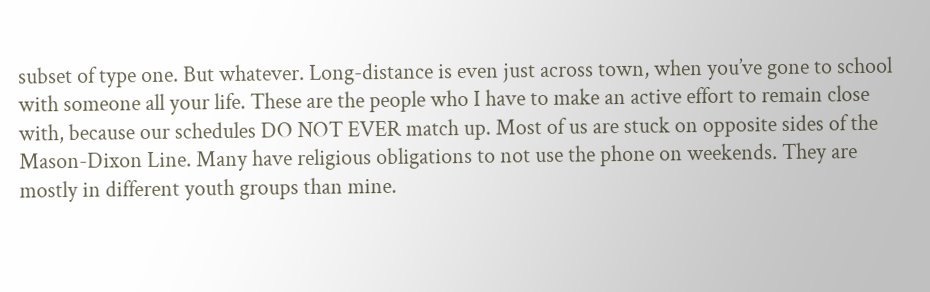subset of type one. But whatever. Long-distance is even just across town, when you’ve gone to school with someone all your life. These are the people who I have to make an active effort to remain close with, because our schedules DO NOT EVER match up. Most of us are stuck on opposite sides of the Mason-Dixon Line. Many have religious obligations to not use the phone on weekends. They are mostly in different youth groups than mine.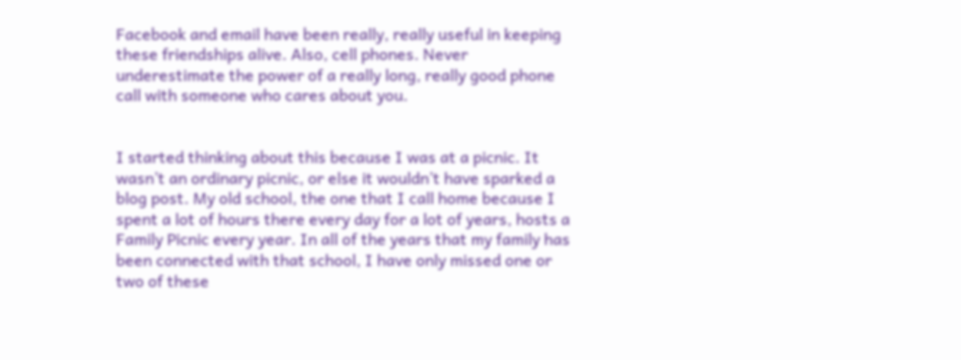Facebook and email have been really, really useful in keeping these friendships alive. Also, cell phones. Never underestimate the power of a really long, really good phone call with someone who cares about you.


I started thinking about this because I was at a picnic. It wasn’t an ordinary picnic, or else it wouldn’t have sparked a blog post. My old school, the one that I call home because I spent a lot of hours there every day for a lot of years, hosts a Family Picnic every year. In all of the years that my family has been connected with that school, I have only missed one or two of these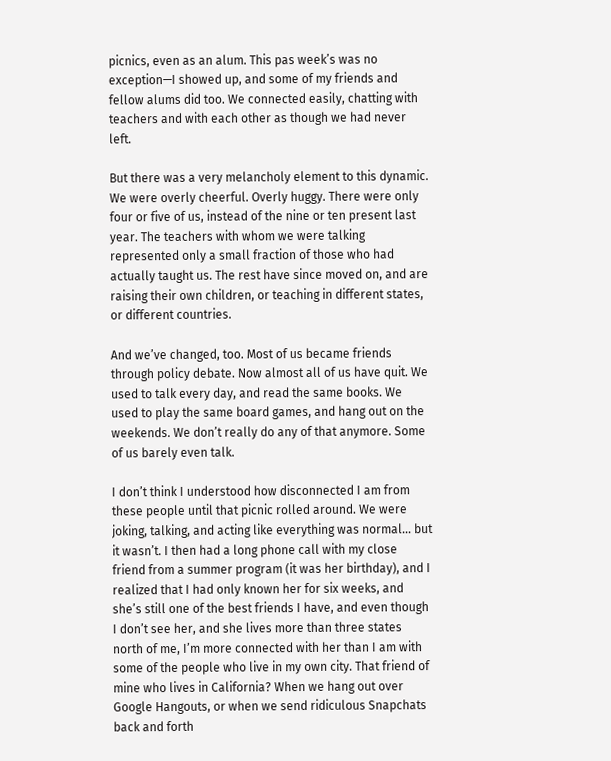picnics, even as an alum. This pas week’s was no exception—I showed up, and some of my friends and fellow alums did too. We connected easily, chatting with teachers and with each other as though we had never left.

But there was a very melancholy element to this dynamic. We were overly cheerful. Overly huggy. There were only four or five of us, instead of the nine or ten present last year. The teachers with whom we were talking represented only a small fraction of those who had actually taught us. The rest have since moved on, and are raising their own children, or teaching in different states, or different countries.

And we’ve changed, too. Most of us became friends through policy debate. Now almost all of us have quit. We used to talk every day, and read the same books. We used to play the same board games, and hang out on the weekends. We don’t really do any of that anymore. Some of us barely even talk.

I don’t think I understood how disconnected I am from these people until that picnic rolled around. We were joking, talking, and acting like everything was normal… but it wasn’t. I then had a long phone call with my close friend from a summer program (it was her birthday), and I realized that I had only known her for six weeks, and she’s still one of the best friends I have, and even though I don’t see her, and she lives more than three states north of me, I’m more connected with her than I am with some of the people who live in my own city. That friend of mine who lives in California? When we hang out over Google Hangouts, or when we send ridiculous Snapchats back and forth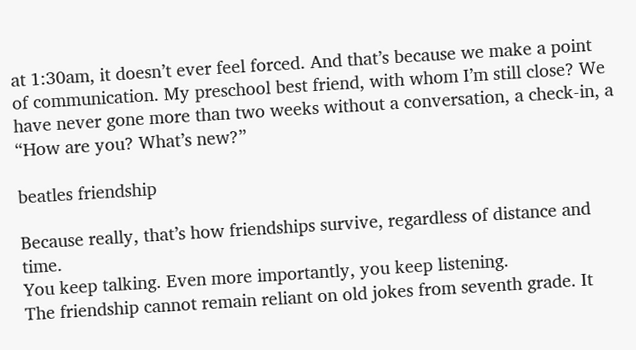at 1:30am, it doesn’t ever feel forced. And that’s because we make a point of communication. My preschool best friend, with whom I’m still close? We have never gone more than two weeks without a conversation, a check-in, a “How are you? What’s new?”

beatles friendship

Because really, that’s how friendships survive, regardless of distance and time.
You keep talking. Even more importantly, you keep listening.
The friendship cannot remain reliant on old jokes from seventh grade. It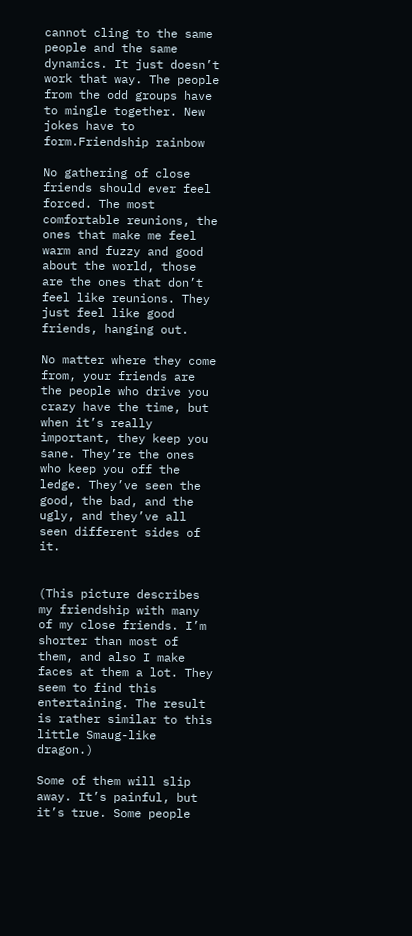cannot cling to the same people and the same dynamics. It just doesn’t work that way. The people from the odd groups have to mingle together. New jokes have to form.Friendship rainbow

No gathering of close friends should ever feel forced. The most comfortable reunions, the ones that make me feel warm and fuzzy and good about the world, those are the ones that don’t feel like reunions. They just feel like good friends, hanging out.

No matter where they come from, your friends are the people who drive you crazy have the time, but when it’s really important, they keep you sane. They’re the ones who keep you off the ledge. They’ve seen the good, the bad, and the ugly, and they’ve all seen different sides of it.


(This picture describes my friendship with many of my close friends. I’m shorter than most of them, and also I make faces at them a lot. They seem to find this entertaining. The result is rather similar to this little Smaug-like dragon.)

Some of them will slip away. It’s painful, but it’s true. Some people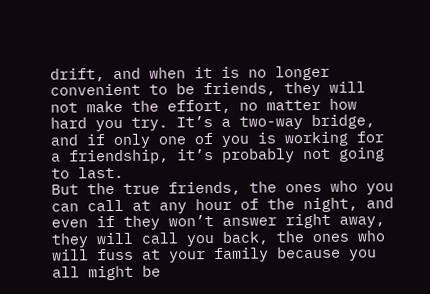drift, and when it is no longer convenient to be friends, they will not make the effort, no matter how hard you try. It’s a two-way bridge, and if only one of you is working for a friendship, it’s probably not going to last.
But the true friends, the ones who you can call at any hour of the night, and even if they won’t answer right away, they will call you back, the ones who will fuss at your family because you all might be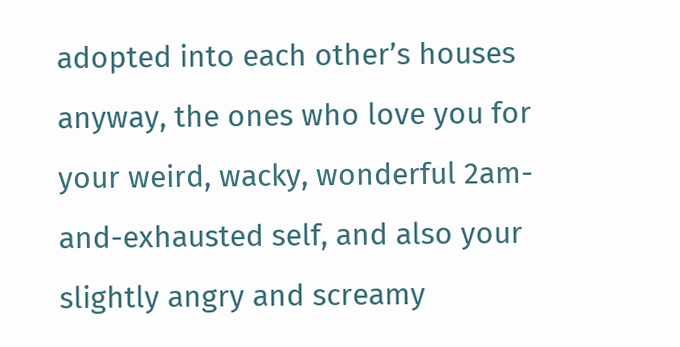adopted into each other’s houses anyway, the ones who love you for your weird, wacky, wonderful 2am-and-exhausted self, and also your slightly angry and screamy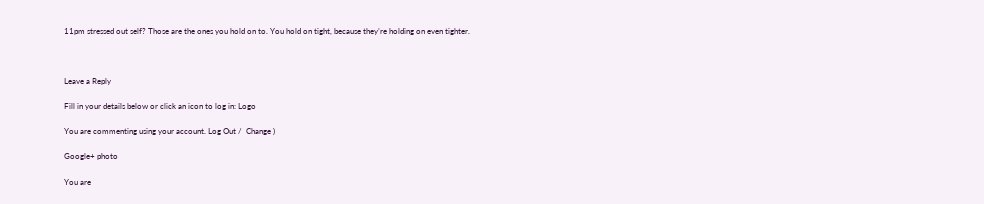11pm stressed out self? Those are the ones you hold on to. You hold on tight, because they’re holding on even tighter.



Leave a Reply

Fill in your details below or click an icon to log in: Logo

You are commenting using your account. Log Out /  Change )

Google+ photo

You are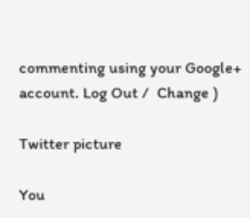commenting using your Google+ account. Log Out /  Change )

Twitter picture

You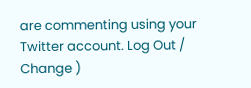are commenting using your Twitter account. Log Out /  Change )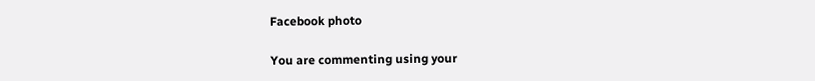Facebook photo

You are commenting using your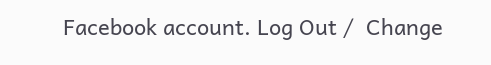Facebook account. Log Out /  Change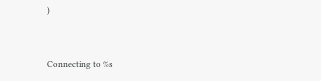)


Connecting to %s